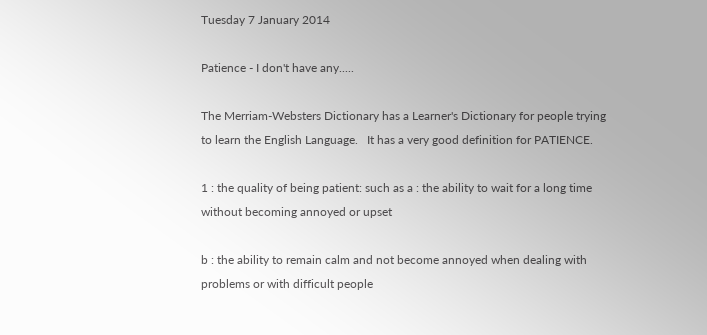Tuesday 7 January 2014

Patience - I don't have any.....

The Merriam-Websters Dictionary has a Learner's Dictionary for people trying to learn the English Language.   It has a very good definition for PATIENCE.

1 : the quality of being patient: such as a : the ability to wait for a long time without becoming annoyed or upset

b : the ability to remain calm and not become annoyed when dealing with problems or with difficult people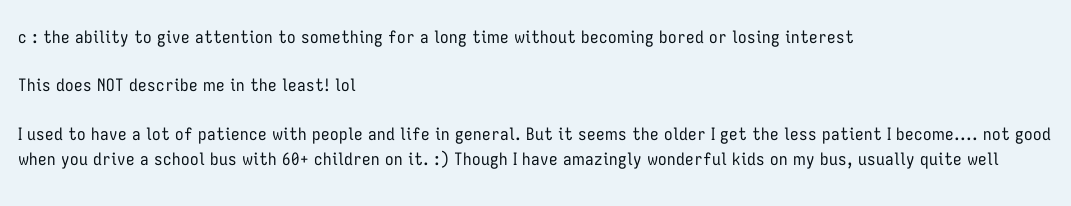c : the ability to give attention to something for a long time without becoming bored or losing interest

This does NOT describe me in the least! lol

I used to have a lot of patience with people and life in general. But it seems the older I get the less patient I become.... not good when you drive a school bus with 60+ children on it. :) Though I have amazingly wonderful kids on my bus, usually quite well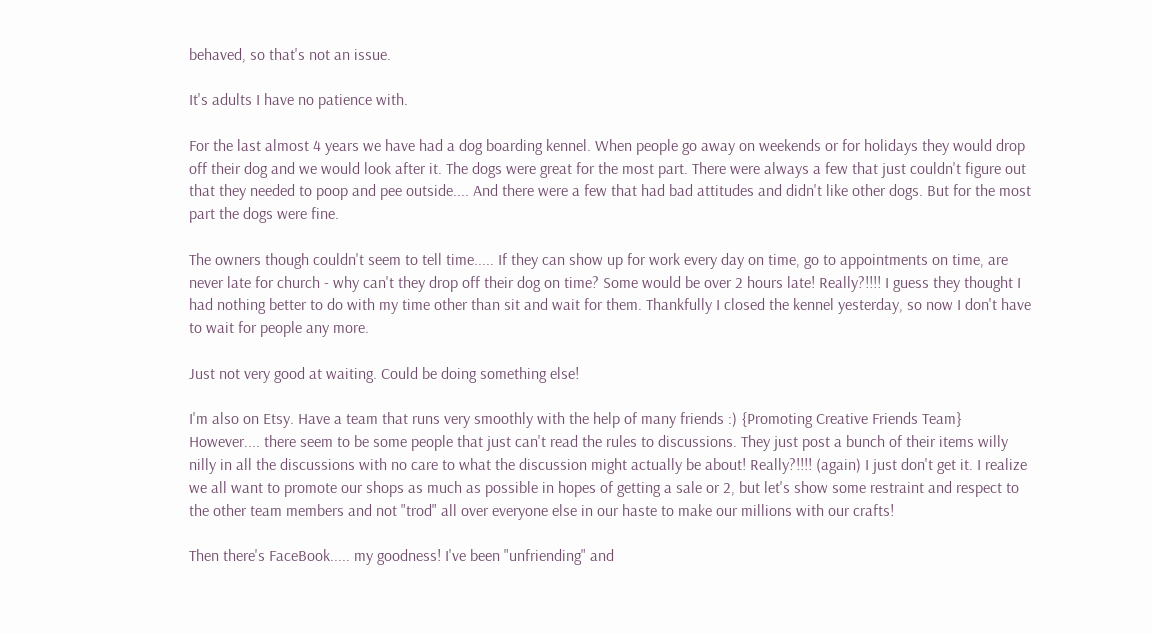behaved, so that's not an issue.

It's adults I have no patience with.

For the last almost 4 years we have had a dog boarding kennel. When people go away on weekends or for holidays they would drop off their dog and we would look after it. The dogs were great for the most part. There were always a few that just couldn't figure out that they needed to poop and pee outside.... And there were a few that had bad attitudes and didn't like other dogs. But for the most part the dogs were fine.

The owners though couldn't seem to tell time..... If they can show up for work every day on time, go to appointments on time, are never late for church - why can't they drop off their dog on time? Some would be over 2 hours late! Really?!!!! I guess they thought I had nothing better to do with my time other than sit and wait for them. Thankfully I closed the kennel yesterday, so now I don't have to wait for people any more.

Just not very good at waiting. Could be doing something else!

I'm also on Etsy. Have a team that runs very smoothly with the help of many friends :) {Promoting Creative Friends Team} However.... there seem to be some people that just can't read the rules to discussions. They just post a bunch of their items willy nilly in all the discussions with no care to what the discussion might actually be about! Really?!!!! (again) I just don't get it. I realize we all want to promote our shops as much as possible in hopes of getting a sale or 2, but let's show some restraint and respect to the other team members and not "trod" all over everyone else in our haste to make our millions with our crafts!

Then there's FaceBook..... my goodness! I've been "unfriending" and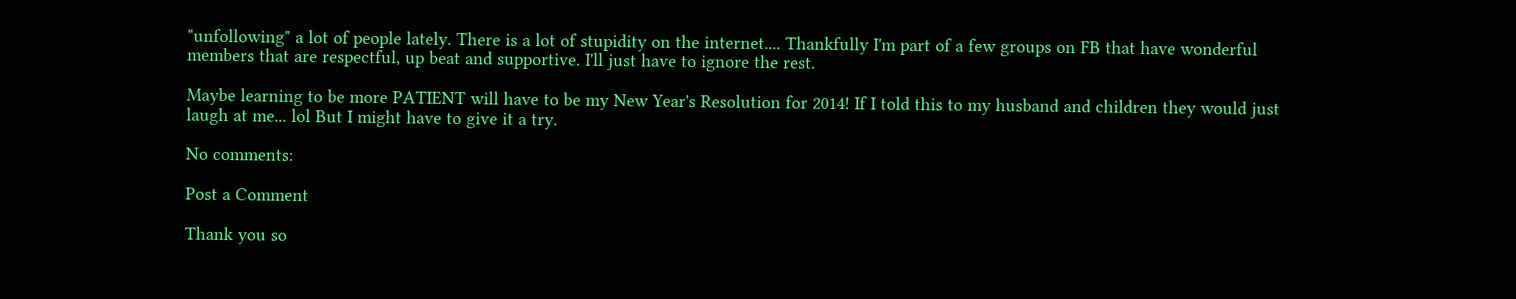"unfollowing" a lot of people lately. There is a lot of stupidity on the internet.... Thankfully I'm part of a few groups on FB that have wonderful members that are respectful, up beat and supportive. I'll just have to ignore the rest.

Maybe learning to be more PATIENT will have to be my New Year's Resolution for 2014! If I told this to my husband and children they would just laugh at me... lol But I might have to give it a try.

No comments:

Post a Comment

Thank you so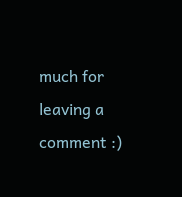much for leaving a comment :)